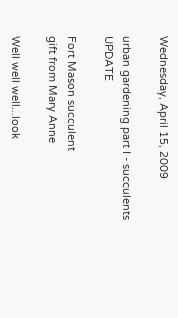Wednesday, April 15, 2009

urban gardening part I - succulents UPDATE

Fort Mason succulent
gift from Mary Anne

Well well well...look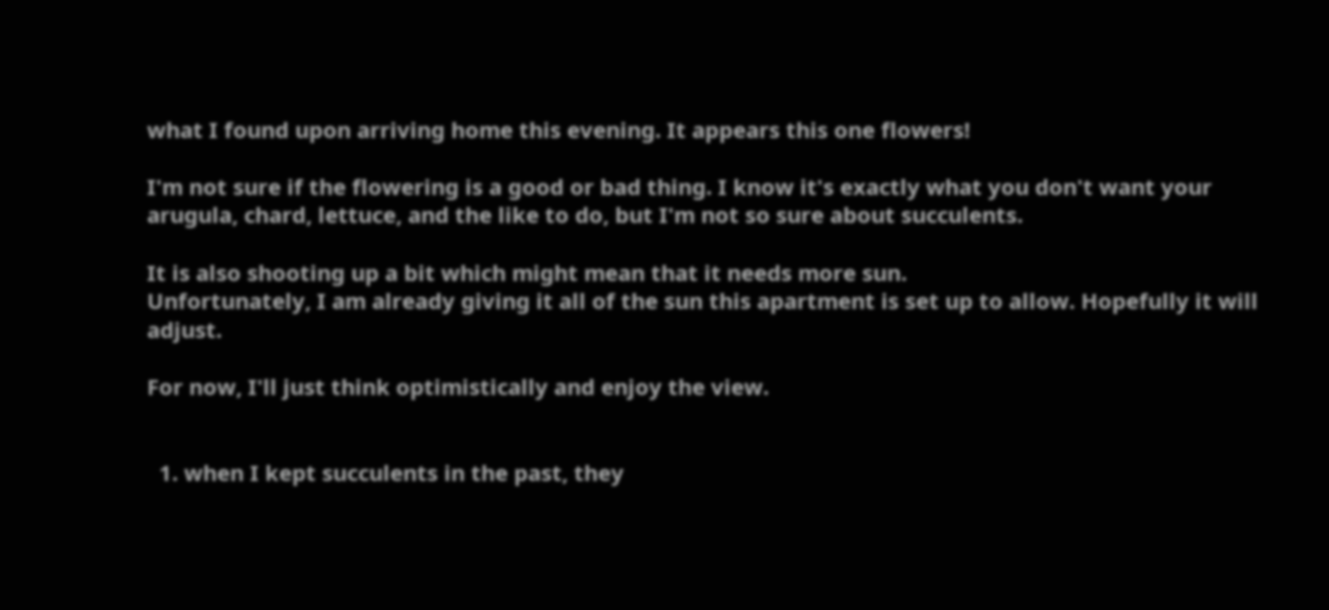what I found upon arriving home this evening. It appears this one flowers!

I'm not sure if the flowering is a good or bad thing. I know it's exactly what you don't want your arugula, chard, lettuce, and the like to do, but I'm not so sure about succulents.

It is also shooting up a bit which might mean that it needs more sun.
Unfortunately, I am already giving it all of the sun this apartment is set up to allow. Hopefully it will adjust.

For now, I'll just think optimistically and enjoy the view.


  1. when I kept succulents in the past, they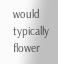would typically flower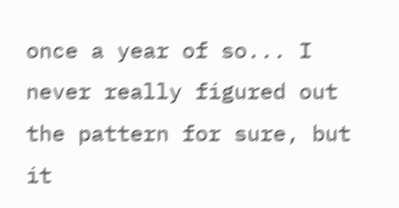once a year of so... I never really figured out the pattern for sure, but it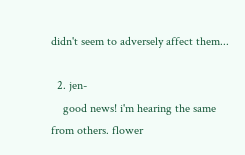didn't seem to adversely affect them...

  2. jen-
    good news! i'm hearing the same from others. flower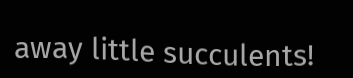away little succulents!